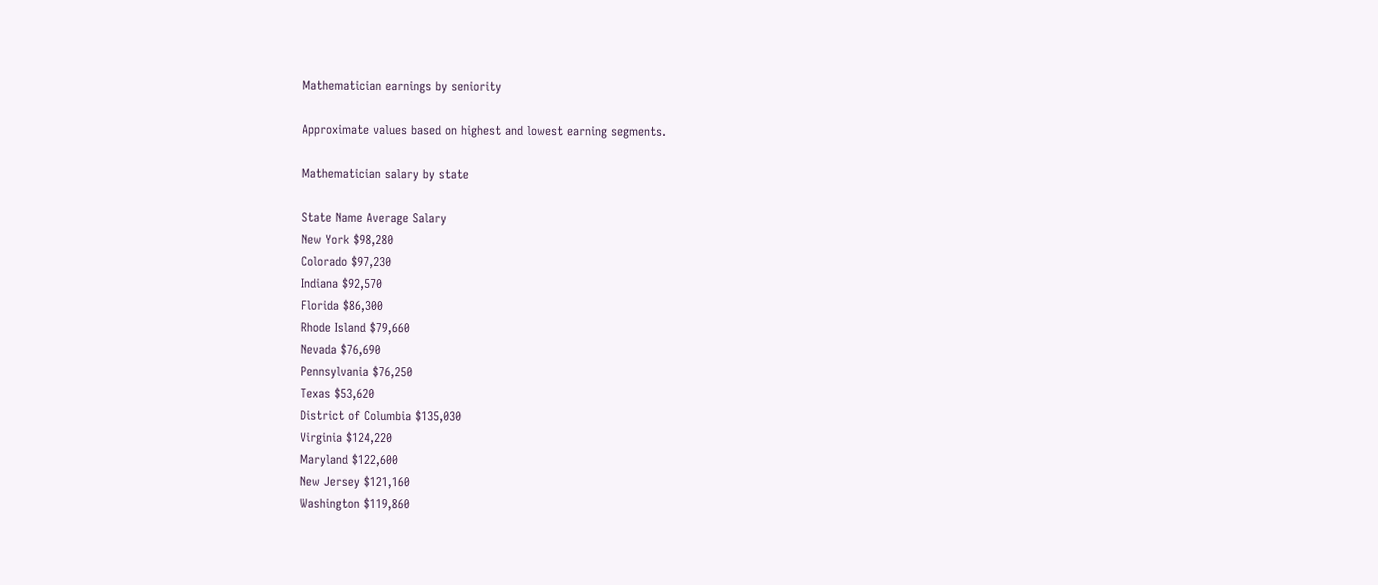Mathematician earnings by seniority

Approximate values based on highest and lowest earning segments.

Mathematician salary by state

State Name Average Salary
New York $98,280
Colorado $97,230
Indiana $92,570
Florida $86,300
Rhode Island $79,660
Nevada $76,690
Pennsylvania $76,250
Texas $53,620
District of Columbia $135,030
Virginia $124,220
Maryland $122,600
New Jersey $121,160
Washington $119,860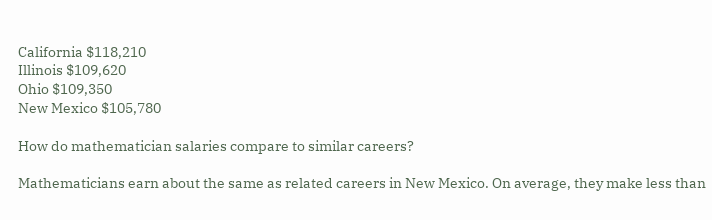California $118,210
Illinois $109,620
Ohio $109,350
New Mexico $105,780

How do mathematician salaries compare to similar careers?

Mathematicians earn about the same as related careers in New Mexico. On average, they make less than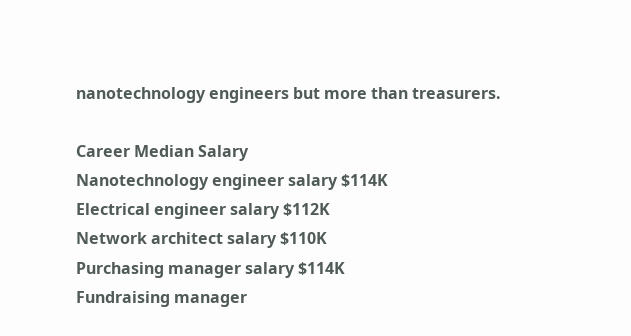nanotechnology engineers but more than treasurers.

Career Median Salary
Nanotechnology engineer salary $114K
Electrical engineer salary $112K
Network architect salary $110K
Purchasing manager salary $114K
Fundraising manager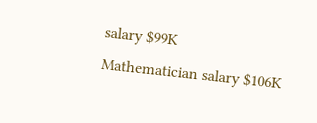salary $99K
Mathematician salary $106K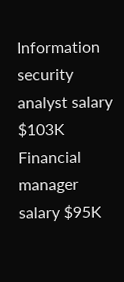Information security analyst salary $103K
Financial manager salary $95K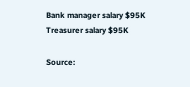Bank manager salary $95K
Treasurer salary $95K

Source: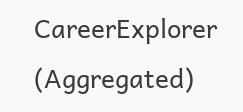CareerExplorer (Aggregated)